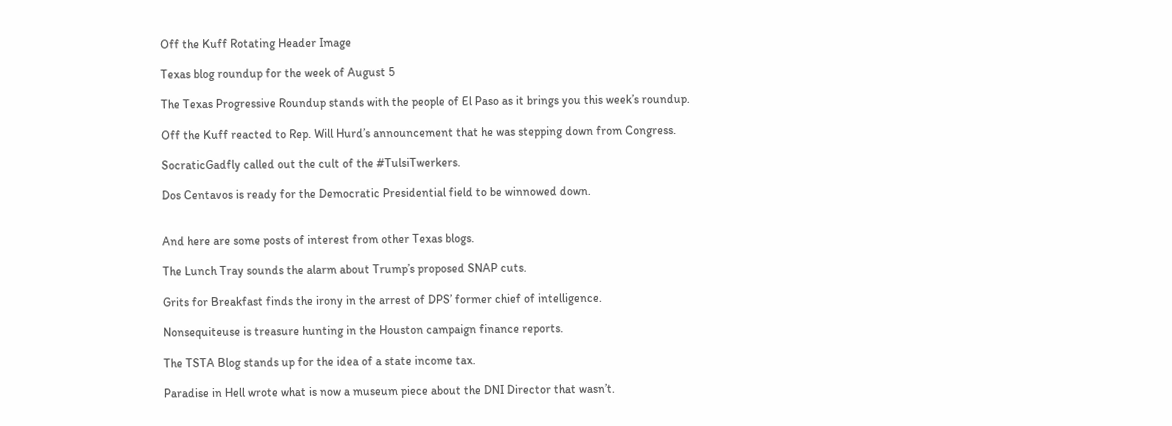Off the Kuff Rotating Header Image

Texas blog roundup for the week of August 5

The Texas Progressive Roundup stands with the people of El Paso as it brings you this week’s roundup.

Off the Kuff reacted to Rep. Will Hurd’s announcement that he was stepping down from Congress.

SocraticGadfly called out the cult of the #TulsiTwerkers.

Dos Centavos is ready for the Democratic Presidential field to be winnowed down.


And here are some posts of interest from other Texas blogs.

The Lunch Tray sounds the alarm about Trump’s proposed SNAP cuts.

Grits for Breakfast finds the irony in the arrest of DPS’ former chief of intelligence.

Nonsequiteuse is treasure hunting in the Houston campaign finance reports.

The TSTA Blog stands up for the idea of a state income tax.

Paradise in Hell wrote what is now a museum piece about the DNI Director that wasn’t.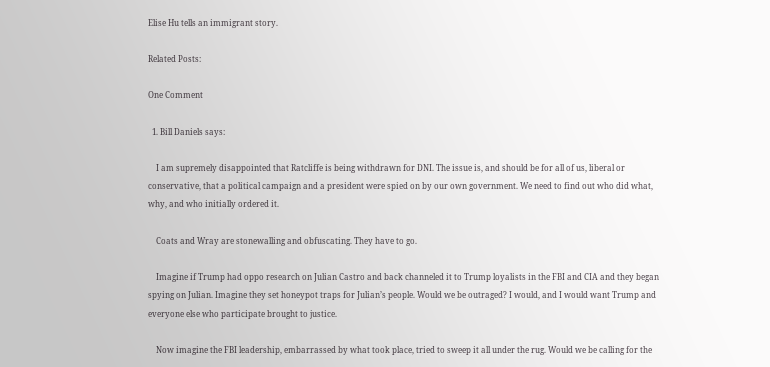Elise Hu tells an immigrant story.

Related Posts:

One Comment

  1. Bill Daniels says:

    I am supremely disappointed that Ratcliffe is being withdrawn for DNI. The issue is, and should be for all of us, liberal or conservative, that a political campaign and a president were spied on by our own government. We need to find out who did what, why, and who initially ordered it.

    Coats and Wray are stonewalling and obfuscating. They have to go.

    Imagine if Trump had oppo research on Julian Castro and back channeled it to Trump loyalists in the FBI and CIA and they began spying on Julian. Imagine they set honeypot traps for Julian’s people. Would we be outraged? I would, and I would want Trump and everyone else who participate brought to justice.

    Now imagine the FBI leadership, embarrassed by what took place, tried to sweep it all under the rug. Would we be calling for the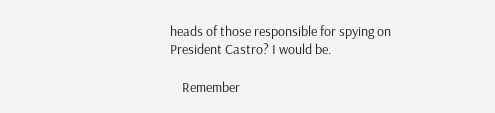heads of those responsible for spying on President Castro? I would be.

    Remember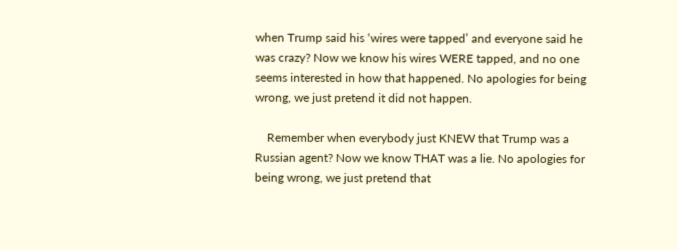when Trump said his ‘wires were tapped’ and everyone said he was crazy? Now we know his wires WERE tapped, and no one seems interested in how that happened. No apologies for being wrong, we just pretend it did not happen.

    Remember when everybody just KNEW that Trump was a Russian agent? Now we know THAT was a lie. No apologies for being wrong, we just pretend that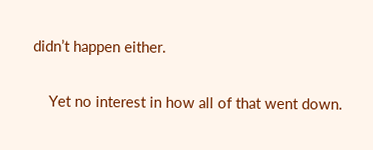didn’t happen either.

    Yet no interest in how all of that went down.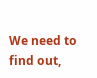We need to find out,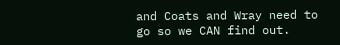and Coats and Wray need to go so we CAN find out.